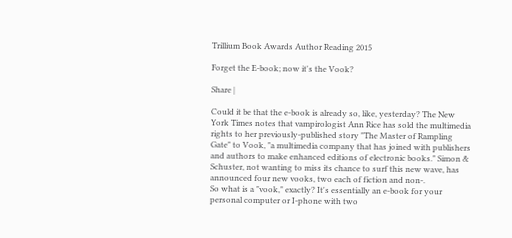Trillium Book Awards Author Reading 2015

Forget the E-book; now it's the Vook?

Share |

Could it be that the e-book is already so, like, yesterday? The New York Times notes that vampirologist Ann Rice has sold the multimedia rights to her previously-published story "The Master of Rampling Gate" to Vook, "a multimedia company that has joined with publishers and authors to make enhanced editions of electronic books." Simon & Schuster, not wanting to miss its chance to surf this new wave, has announced four new vooks, two each of fiction and non-.
So what is a "vook," exactly? It's essentially an e-book for your personal computer or I-phone with two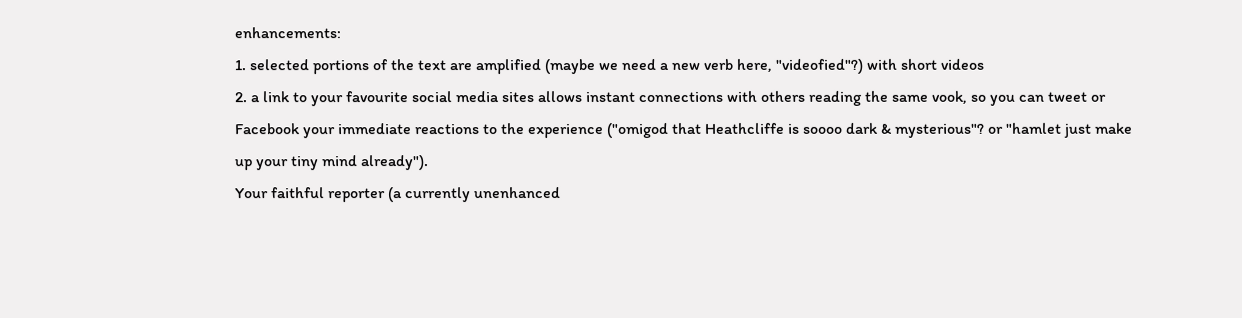enhancements:
1. selected portions of the text are amplified (maybe we need a new verb here, "videofied"?) with short videos
2. a link to your favourite social media sites allows instant connections with others reading the same vook, so you can tweet or Facebook your immediate reactions to the experience ("omigod that Heathcliffe is soooo dark & mysterious"? or "hamlet just make up your tiny mind already").
Your faithful reporter (a currently unenhanced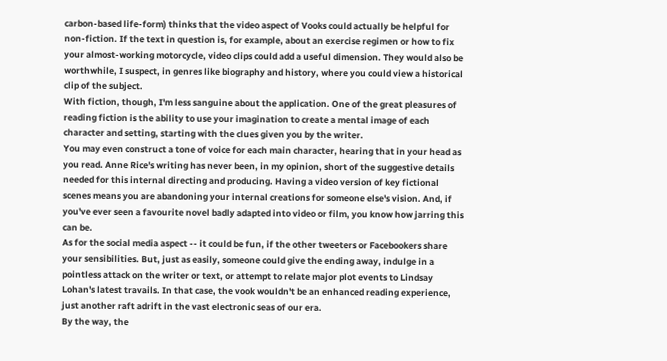carbon-based life-form) thinks that the video aspect of Vooks could actually be helpful for non-fiction. If the text in question is, for example, about an exercise regimen or how to fix your almost-working motorcycle, video clips could add a useful dimension. They would also be worthwhile, I suspect, in genres like biography and history, where you could view a historical clip of the subject.
With fiction, though, I'm less sanguine about the application. One of the great pleasures of reading fiction is the ability to use your imagination to create a mental image of each character and setting, starting with the clues given you by the writer.
You may even construct a tone of voice for each main character, hearing that in your head as you read. Anne Rice's writing has never been, in my opinion, short of the suggestive details needed for this internal directing and producing. Having a video version of key fictional scenes means you are abandoning your internal creations for someone else's vision. And, if you've ever seen a favourite novel badly adapted into video or film, you know how jarring this can be.
As for the social media aspect -- it could be fun, if the other tweeters or Facebookers share your sensibilities. But, just as easily, someone could give the ending away, indulge in a pointless attack on the writer or text, or attempt to relate major plot events to Lindsay Lohan's latest travails. In that case, the vook wouldn't be an enhanced reading experience, just another raft adrift in the vast electronic seas of our era.
By the way, the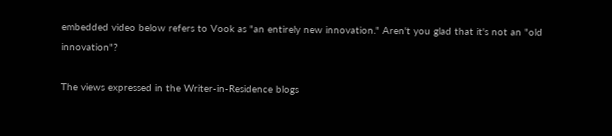embedded video below refers to Vook as "an entirely new innovation." Aren't you glad that it's not an "old innovation"?

The views expressed in the Writer-in-Residence blogs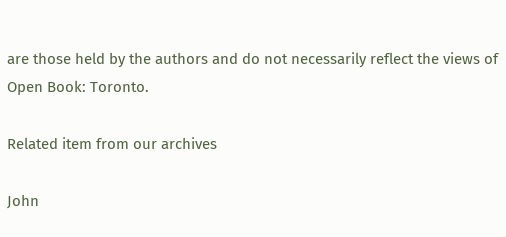are those held by the authors and do not necessarily reflect the views of Open Book: Toronto.

Related item from our archives

John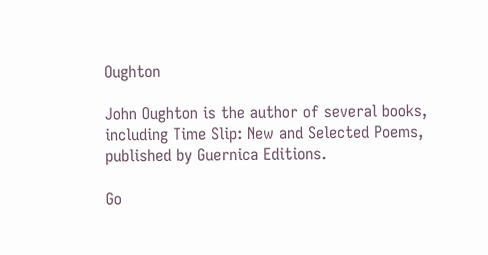Oughton

John Oughton is the author of several books, including Time Slip: New and Selected Poems, published by Guernica Editions.

Go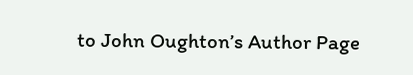to John Oughton’s Author Page